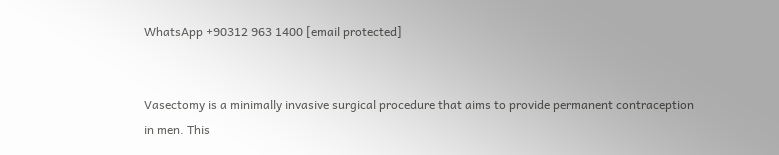WhatsApp +90312 963 1400 [email protected]


Vasectomy is a minimally invasive surgical procedure that aims to provide permanent contraception in men. This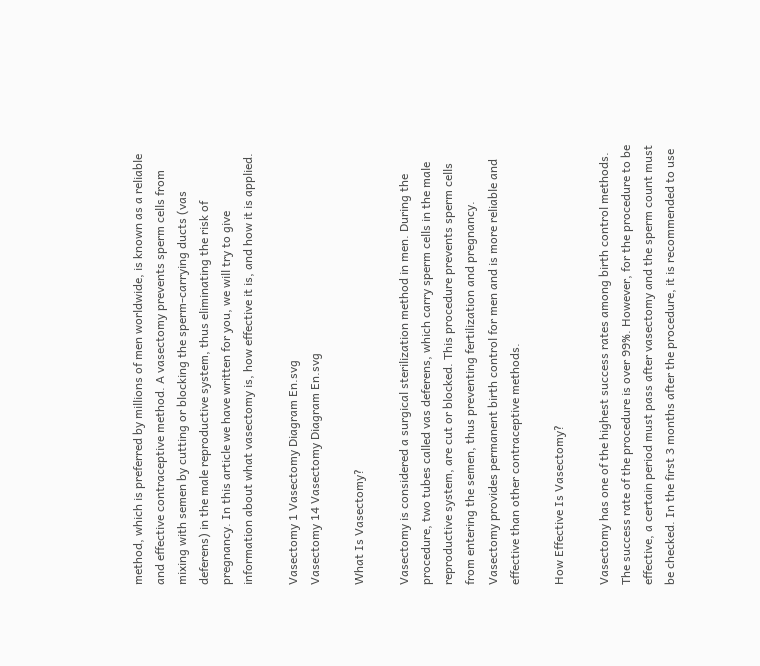method, which is preferred by millions of men worldwide, is known as a reliable and effective contraceptive method. A vasectomy prevents sperm cells from mixing with semen by cutting or blocking the sperm-carrying ducts (vas deferens) in the male reproductive system, thus eliminating the risk of pregnancy. In this article we have written for you, we will try to give information about what vasectomy is, how effective it is, and how it is applied.

Vasectomy 1 Vasectomy Diagram En.svg
Vasectomy 14 Vasectomy Diagram En.svg

What Is Vasectomy?

Vasectomy is considered a surgical sterilization method in men. During the procedure, two tubes called vas deferens, which carry sperm cells in the male reproductive system, are cut or blocked. This procedure prevents sperm cells from entering the semen, thus preventing fertilization and pregnancy. Vasectomy provides permanent birth control for men and is more reliable and effective than other contraceptive methods.

How Effective Is Vasectomy?

Vasectomy has one of the highest success rates among birth control methods. The success rate of the procedure is over 99%. However, for the procedure to be effective, a certain period must pass after vasectomy and the sperm count must be checked. In the first 3 months after the procedure, it is recommended to use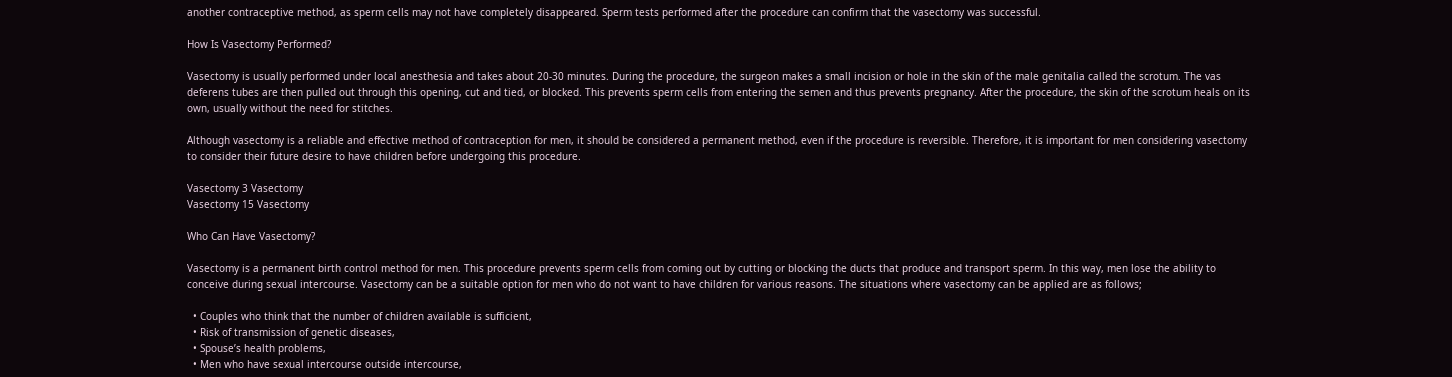another contraceptive method, as sperm cells may not have completely disappeared. Sperm tests performed after the procedure can confirm that the vasectomy was successful.

How Is Vasectomy Performed?

Vasectomy is usually performed under local anesthesia and takes about 20-30 minutes. During the procedure, the surgeon makes a small incision or hole in the skin of the male genitalia called the scrotum. The vas deferens tubes are then pulled out through this opening, cut and tied, or blocked. This prevents sperm cells from entering the semen and thus prevents pregnancy. After the procedure, the skin of the scrotum heals on its own, usually without the need for stitches.

Although vasectomy is a reliable and effective method of contraception for men, it should be considered a permanent method, even if the procedure is reversible. Therefore, it is important for men considering vasectomy to consider their future desire to have children before undergoing this procedure.

Vasectomy 3 Vasectomy
Vasectomy 15 Vasectomy

Who Can Have Vasectomy?

Vasectomy is a permanent birth control method for men. This procedure prevents sperm cells from coming out by cutting or blocking the ducts that produce and transport sperm. In this way, men lose the ability to conceive during sexual intercourse. Vasectomy can be a suitable option for men who do not want to have children for various reasons. The situations where vasectomy can be applied are as follows;

  • Couples who think that the number of children available is sufficient,
  • Risk of transmission of genetic diseases,
  • Spouse’s health problems,
  • Men who have sexual intercourse outside intercourse,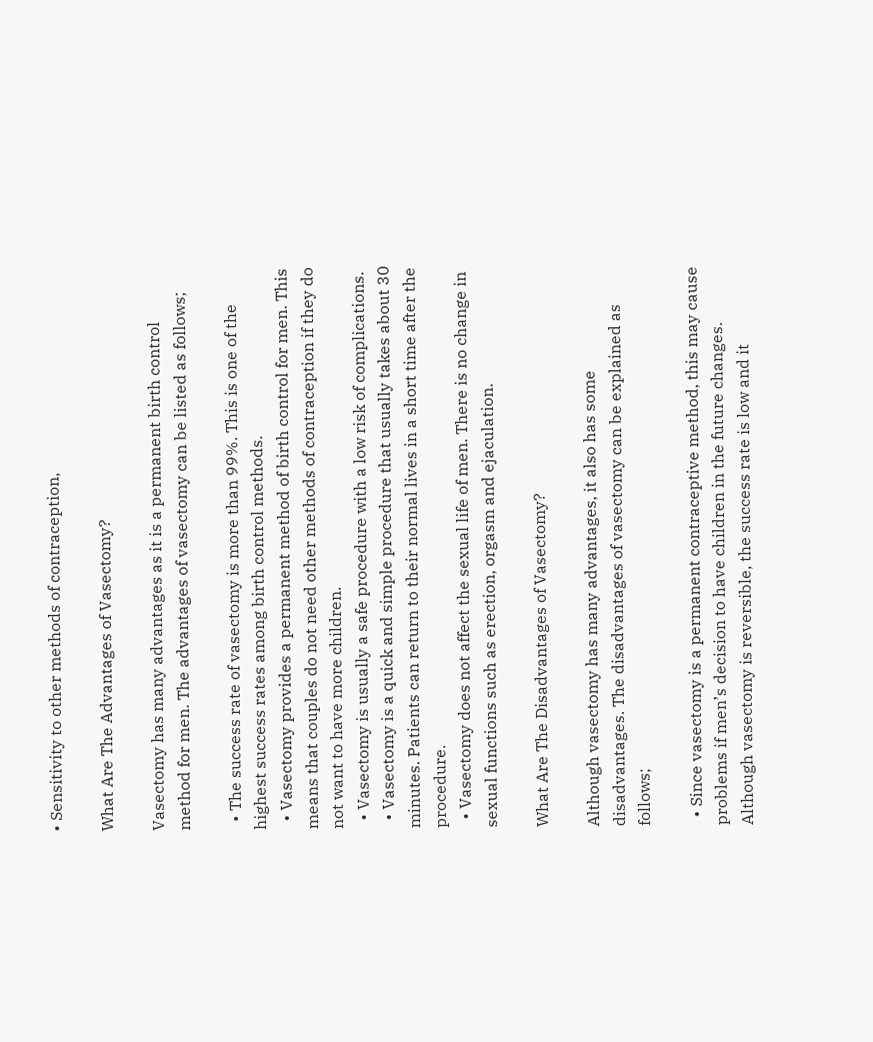• Sensitivity to other methods of contraception,

What Are The Advantages of Vasectomy?

Vasectomy has many advantages as it is a permanent birth control method for men. The advantages of vasectomy can be listed as follows;

  • The success rate of vasectomy is more than 99%. This is one of the highest success rates among birth control methods.
  • Vasectomy provides a permanent method of birth control for men. This means that couples do not need other methods of contraception if they do not want to have more children.
  • Vasectomy is usually a safe procedure with a low risk of complications.
  • Vasectomy is a quick and simple procedure that usually takes about 30 minutes. Patients can return to their normal lives in a short time after the procedure.
  • Vasectomy does not affect the sexual life of men. There is no change in sexual functions such as erection, orgasm and ejaculation.

What Are The Disadvantages of Vasectomy?

Although vasectomy has many advantages, it also has some disadvantages. The disadvantages of vasectomy can be explained as follows;

  • Since vasectomy is a permanent contraceptive method, this may cause problems if men’s decision to have children in the future changes. Although vasectomy is reversible, the success rate is low and it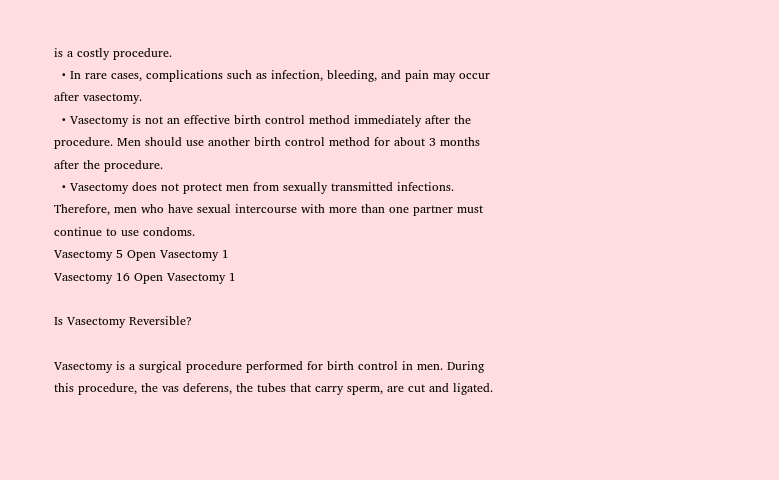is a costly procedure.
  • In rare cases, complications such as infection, bleeding, and pain may occur after vasectomy.
  • Vasectomy is not an effective birth control method immediately after the procedure. Men should use another birth control method for about 3 months after the procedure.
  • Vasectomy does not protect men from sexually transmitted infections. Therefore, men who have sexual intercourse with more than one partner must continue to use condoms.
Vasectomy 5 Open Vasectomy 1
Vasectomy 16 Open Vasectomy 1

Is Vasectomy Reversible?

Vasectomy is a surgical procedure performed for birth control in men. During this procedure, the vas deferens, the tubes that carry sperm, are cut and ligated.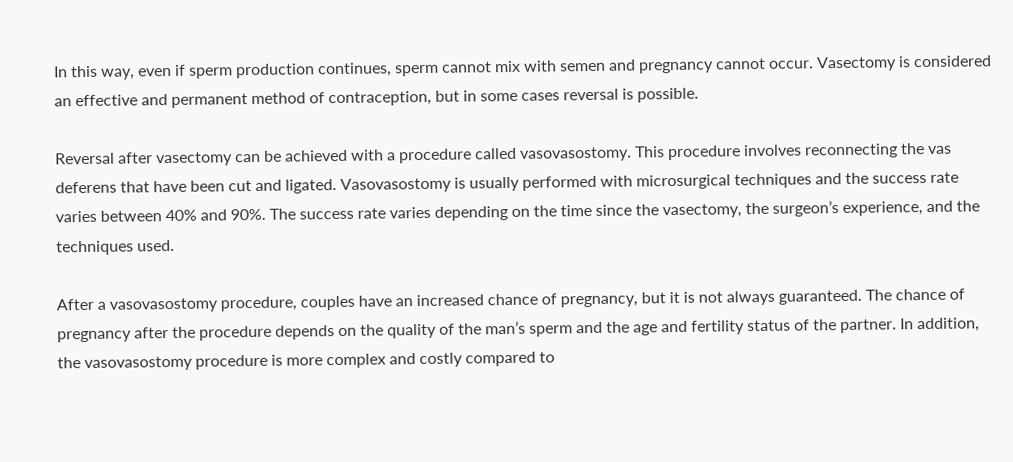In this way, even if sperm production continues, sperm cannot mix with semen and pregnancy cannot occur. Vasectomy is considered an effective and permanent method of contraception, but in some cases reversal is possible.

Reversal after vasectomy can be achieved with a procedure called vasovasostomy. This procedure involves reconnecting the vas deferens that have been cut and ligated. Vasovasostomy is usually performed with microsurgical techniques and the success rate varies between 40% and 90%. The success rate varies depending on the time since the vasectomy, the surgeon’s experience, and the techniques used.

After a vasovasostomy procedure, couples have an increased chance of pregnancy, but it is not always guaranteed. The chance of pregnancy after the procedure depends on the quality of the man’s sperm and the age and fertility status of the partner. In addition, the vasovasostomy procedure is more complex and costly compared to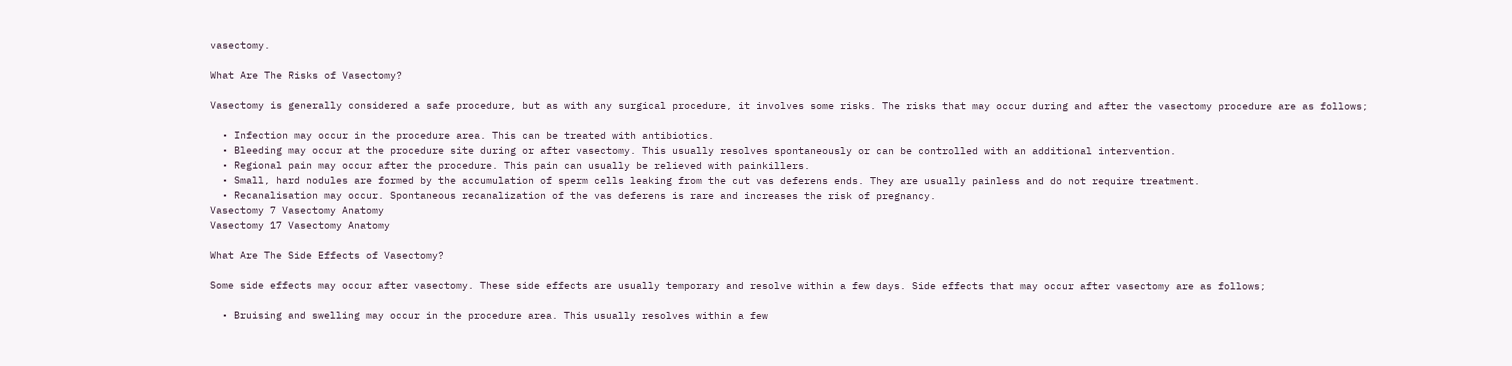vasectomy.

What Are The Risks of Vasectomy?

Vasectomy is generally considered a safe procedure, but as with any surgical procedure, it involves some risks. The risks that may occur during and after the vasectomy procedure are as follows;

  • Infection may occur in the procedure area. This can be treated with antibiotics.
  • Bleeding may occur at the procedure site during or after vasectomy. This usually resolves spontaneously or can be controlled with an additional intervention.
  • Regional pain may occur after the procedure. This pain can usually be relieved with painkillers.
  • Small, hard nodules are formed by the accumulation of sperm cells leaking from the cut vas deferens ends. They are usually painless and do not require treatment.
  • Recanalisation may occur. Spontaneous recanalization of the vas deferens is rare and increases the risk of pregnancy.
Vasectomy 7 Vasectomy Anatomy
Vasectomy 17 Vasectomy Anatomy

What Are The Side Effects of Vasectomy?

Some side effects may occur after vasectomy. These side effects are usually temporary and resolve within a few days. Side effects that may occur after vasectomy are as follows;

  • Bruising and swelling may occur in the procedure area. This usually resolves within a few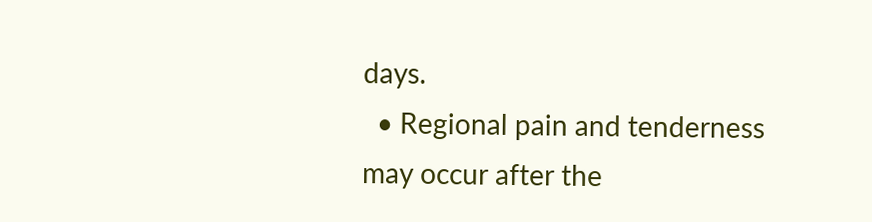days.
  • Regional pain and tenderness may occur after the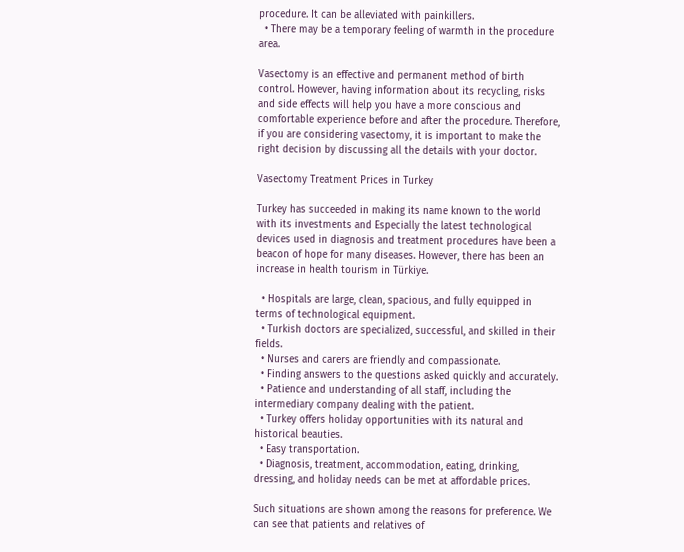procedure. It can be alleviated with painkillers.
  • There may be a temporary feeling of warmth in the procedure area.

Vasectomy is an effective and permanent method of birth control. However, having information about its recycling, risks and side effects will help you have a more conscious and comfortable experience before and after the procedure. Therefore, if you are considering vasectomy, it is important to make the right decision by discussing all the details with your doctor.

Vasectomy Treatment Prices in Turkey

Turkey has succeeded in making its name known to the world with its investments and Especially the latest technological devices used in diagnosis and treatment procedures have been a beacon of hope for many diseases. However, there has been an increase in health tourism in Türkiye.

  • Hospitals are large, clean, spacious, and fully equipped in terms of technological equipment.
  • Turkish doctors are specialized, successful, and skilled in their fields.
  • Nurses and carers are friendly and compassionate.
  • Finding answers to the questions asked quickly and accurately.
  • Patience and understanding of all staff, including the intermediary company dealing with the patient.
  • Turkey offers holiday opportunities with its natural and historical beauties.
  • Easy transportation.
  • Diagnosis, treatment, accommodation, eating, drinking, dressing, and holiday needs can be met at affordable prices.

Such situations are shown among the reasons for preference. We can see that patients and relatives of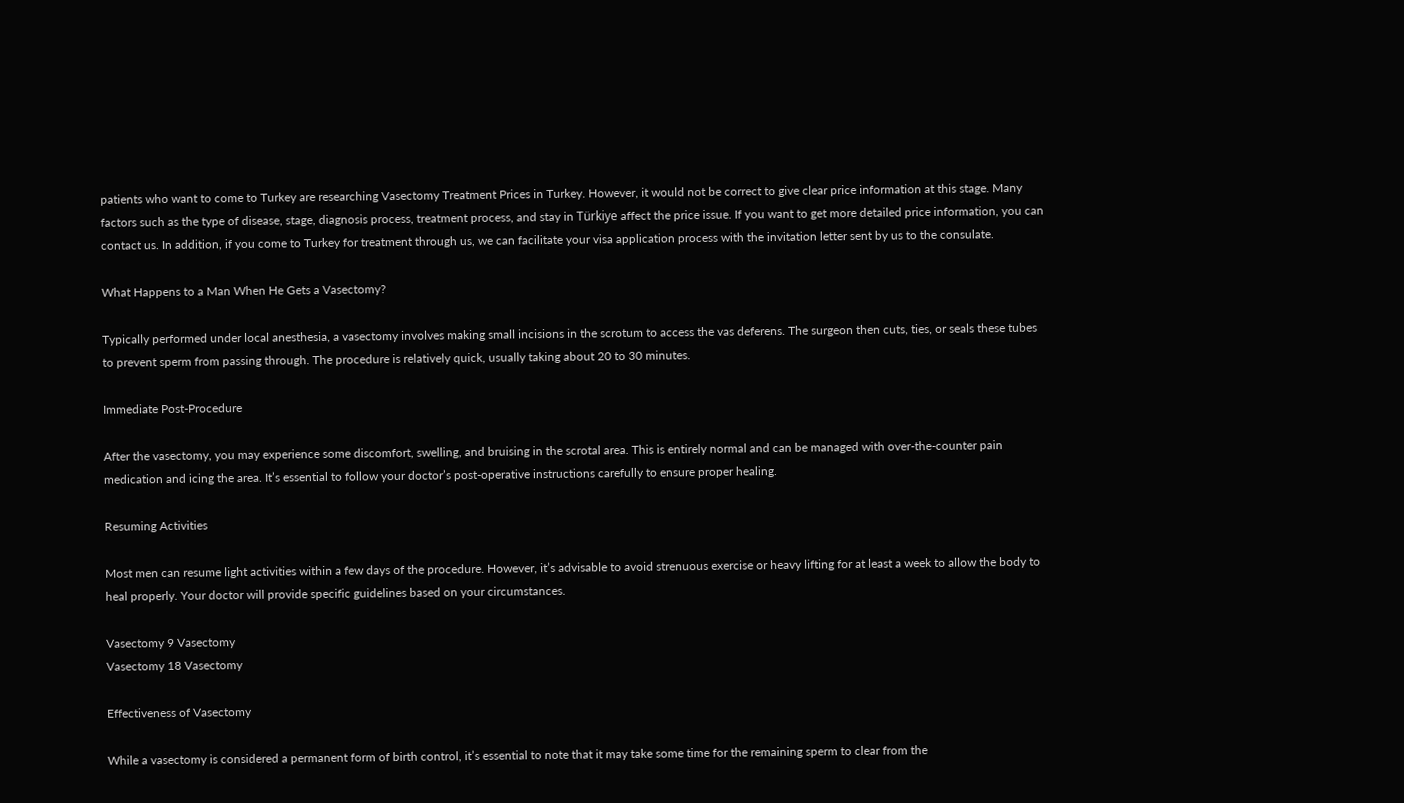patients who want to come to Turkey are researching Vasectomy Treatment Prices in Turkey. However, it would not be correct to give clear price information at this stage. Many factors such as the type of disease, stage, diagnosis process, treatment process, and stay in Türkiye affect the price issue. If you want to get more detailed price information, you can contact us. In addition, if you come to Turkey for treatment through us, we can facilitate your visa application process with the invitation letter sent by us to the consulate.

What Happens to a Man When He Gets a Vasectomy?

Typically performed under local anesthesia, a vasectomy involves making small incisions in the scrotum to access the vas deferens. The surgeon then cuts, ties, or seals these tubes to prevent sperm from passing through. The procedure is relatively quick, usually taking about 20 to 30 minutes.

Immediate Post-Procedure

After the vasectomy, you may experience some discomfort, swelling, and bruising in the scrotal area. This is entirely normal and can be managed with over-the-counter pain medication and icing the area. It’s essential to follow your doctor’s post-operative instructions carefully to ensure proper healing.

Resuming Activities

Most men can resume light activities within a few days of the procedure. However, it’s advisable to avoid strenuous exercise or heavy lifting for at least a week to allow the body to heal properly. Your doctor will provide specific guidelines based on your circumstances.

Vasectomy 9 Vasectomy
Vasectomy 18 Vasectomy

Effectiveness of Vasectomy

While a vasectomy is considered a permanent form of birth control, it’s essential to note that it may take some time for the remaining sperm to clear from the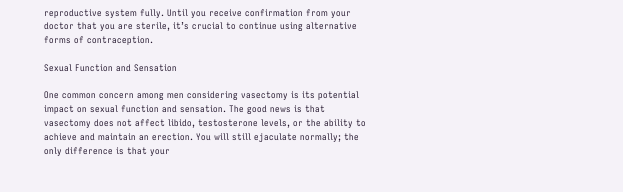reproductive system fully. Until you receive confirmation from your doctor that you are sterile, it’s crucial to continue using alternative forms of contraception.

Sexual Function and Sensation

One common concern among men considering vasectomy is its potential impact on sexual function and sensation. The good news is that vasectomy does not affect libido, testosterone levels, or the ability to achieve and maintain an erection. You will still ejaculate normally; the only difference is that your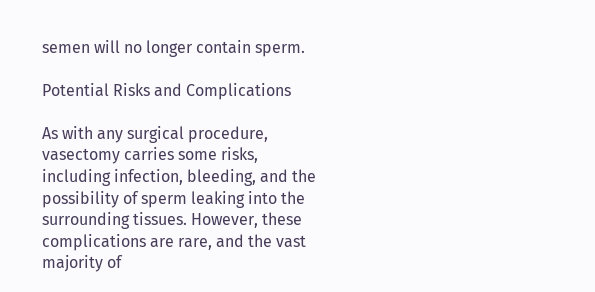semen will no longer contain sperm.

Potential Risks and Complications

As with any surgical procedure, vasectomy carries some risks, including infection, bleeding, and the possibility of sperm leaking into the surrounding tissues. However, these complications are rare, and the vast majority of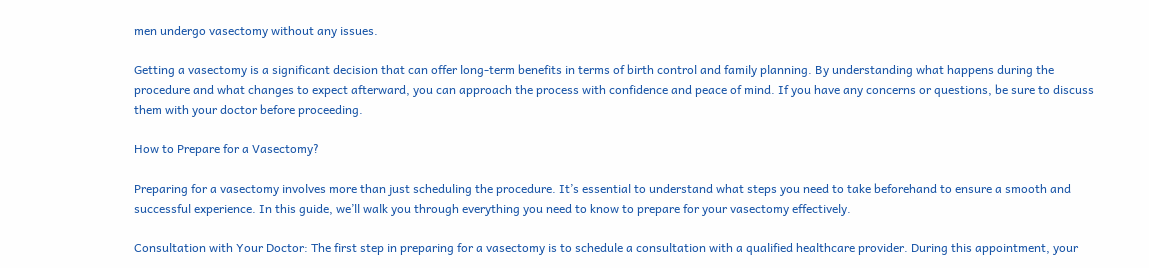men undergo vasectomy without any issues.

Getting a vasectomy is a significant decision that can offer long-term benefits in terms of birth control and family planning. By understanding what happens during the procedure and what changes to expect afterward, you can approach the process with confidence and peace of mind. If you have any concerns or questions, be sure to discuss them with your doctor before proceeding.

How to Prepare for a Vasectomy?

Preparing for a vasectomy involves more than just scheduling the procedure. It’s essential to understand what steps you need to take beforehand to ensure a smooth and successful experience. In this guide, we’ll walk you through everything you need to know to prepare for your vasectomy effectively.

Consultation with Your Doctor: The first step in preparing for a vasectomy is to schedule a consultation with a qualified healthcare provider. During this appointment, your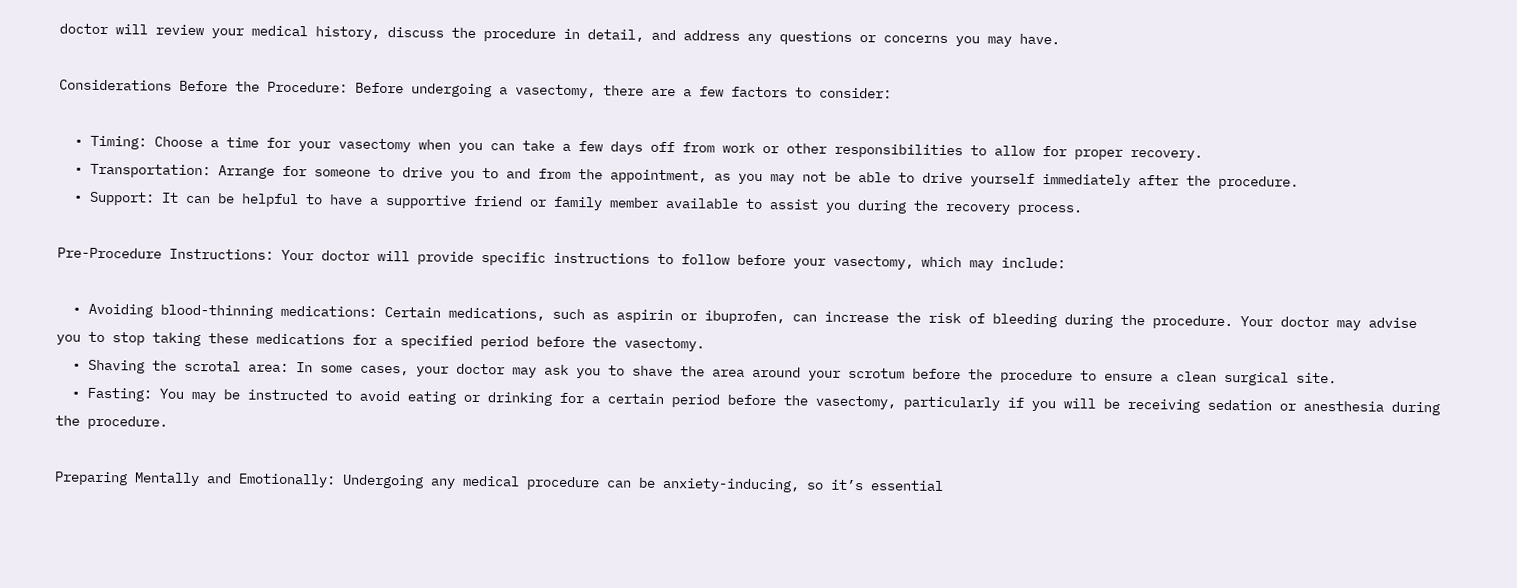doctor will review your medical history, discuss the procedure in detail, and address any questions or concerns you may have.

Considerations Before the Procedure: Before undergoing a vasectomy, there are a few factors to consider:

  • Timing: Choose a time for your vasectomy when you can take a few days off from work or other responsibilities to allow for proper recovery.
  • Transportation: Arrange for someone to drive you to and from the appointment, as you may not be able to drive yourself immediately after the procedure.
  • Support: It can be helpful to have a supportive friend or family member available to assist you during the recovery process.

Pre-Procedure Instructions: Your doctor will provide specific instructions to follow before your vasectomy, which may include:

  • Avoiding blood-thinning medications: Certain medications, such as aspirin or ibuprofen, can increase the risk of bleeding during the procedure. Your doctor may advise you to stop taking these medications for a specified period before the vasectomy.
  • Shaving the scrotal area: In some cases, your doctor may ask you to shave the area around your scrotum before the procedure to ensure a clean surgical site.
  • Fasting: You may be instructed to avoid eating or drinking for a certain period before the vasectomy, particularly if you will be receiving sedation or anesthesia during the procedure.

Preparing Mentally and Emotionally: Undergoing any medical procedure can be anxiety-inducing, so it’s essential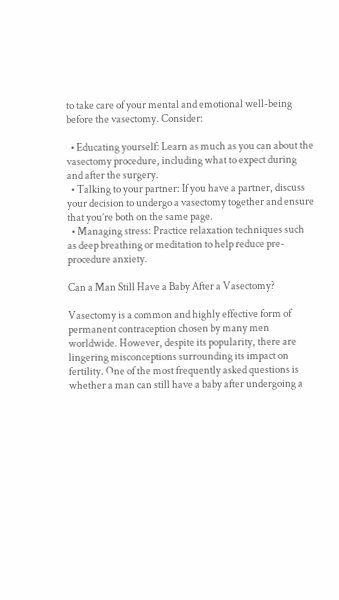to take care of your mental and emotional well-being before the vasectomy. Consider:

  • Educating yourself: Learn as much as you can about the vasectomy procedure, including what to expect during and after the surgery.
  • Talking to your partner: If you have a partner, discuss your decision to undergo a vasectomy together and ensure that you’re both on the same page.
  • Managing stress: Practice relaxation techniques such as deep breathing or meditation to help reduce pre-procedure anxiety.

Can a Man Still Have a Baby After a Vasectomy?

Vasectomy is a common and highly effective form of permanent contraception chosen by many men worldwide. However, despite its popularity, there are lingering misconceptions surrounding its impact on fertility. One of the most frequently asked questions is whether a man can still have a baby after undergoing a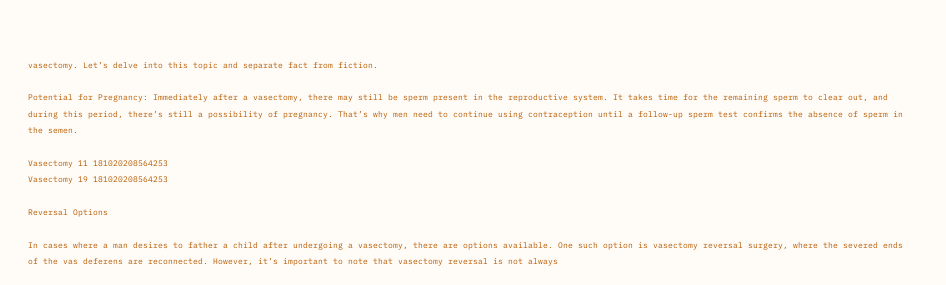vasectomy. Let’s delve into this topic and separate fact from fiction.

Potential for Pregnancy: Immediately after a vasectomy, there may still be sperm present in the reproductive system. It takes time for the remaining sperm to clear out, and during this period, there’s still a possibility of pregnancy. That’s why men need to continue using contraception until a follow-up sperm test confirms the absence of sperm in the semen.

Vasectomy 11 181020208564253
Vasectomy 19 181020208564253

Reversal Options

In cases where a man desires to father a child after undergoing a vasectomy, there are options available. One such option is vasectomy reversal surgery, where the severed ends of the vas deferens are reconnected. However, it’s important to note that vasectomy reversal is not always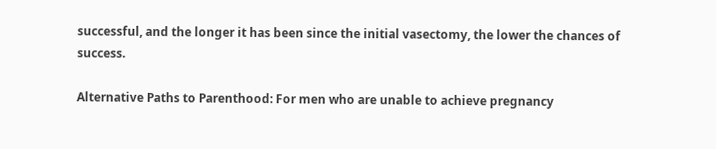successful, and the longer it has been since the initial vasectomy, the lower the chances of success.

Alternative Paths to Parenthood: For men who are unable to achieve pregnancy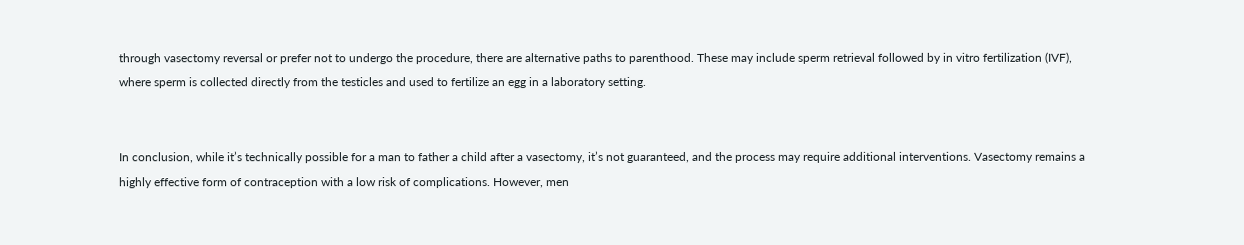through vasectomy reversal or prefer not to undergo the procedure, there are alternative paths to parenthood. These may include sperm retrieval followed by in vitro fertilization (IVF), where sperm is collected directly from the testicles and used to fertilize an egg in a laboratory setting.


In conclusion, while it’s technically possible for a man to father a child after a vasectomy, it’s not guaranteed, and the process may require additional interventions. Vasectomy remains a highly effective form of contraception with a low risk of complications. However, men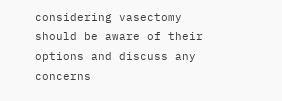considering vasectomy should be aware of their options and discuss any concerns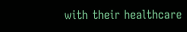with their healthcare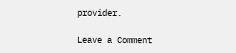provider.

Leave a Comment